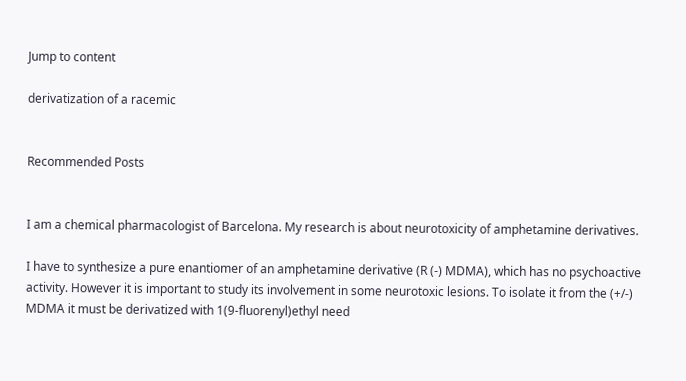Jump to content

derivatization of a racemic


Recommended Posts


I am a chemical pharmacologist of Barcelona. My research is about neurotoxicity of amphetamine derivatives.

I have to synthesize a pure enantiomer of an amphetamine derivative (R (-) MDMA), which has no psychoactive activity. However it is important to study its involvement in some neurotoxic lesions. To isolate it from the (+/-) MDMA it must be derivatized with 1(9-fluorenyl)ethyl need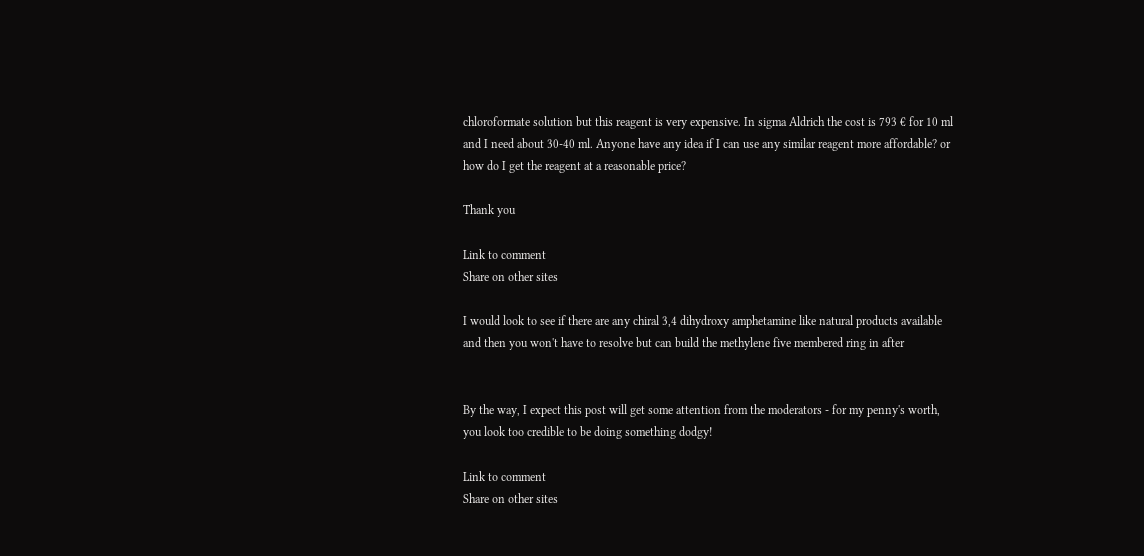chloroformate solution but this reagent is very expensive. In sigma Aldrich the cost is 793 € for 10 ml and I need about 30-40 ml. Anyone have any idea if I can use any similar reagent more affordable? or how do I get the reagent at a reasonable price?

Thank you

Link to comment
Share on other sites

I would look to see if there are any chiral 3,4 dihydroxy amphetamine like natural products available and then you won't have to resolve but can build the methylene five membered ring in after


By the way, I expect this post will get some attention from the moderators - for my penny's worth, you look too credible to be doing something dodgy!

Link to comment
Share on other sites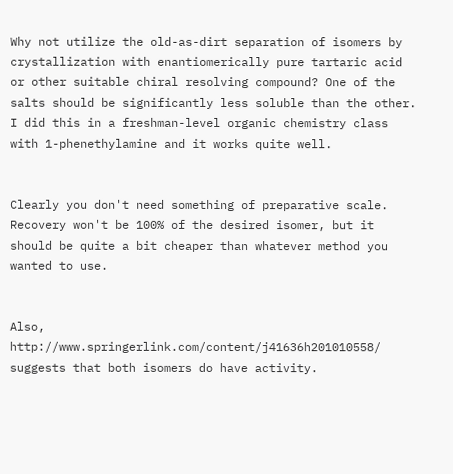Why not utilize the old-as-dirt separation of isomers by crystallization with enantiomerically pure tartaric acid or other suitable chiral resolving compound? One of the salts should be significantly less soluble than the other. I did this in a freshman-level organic chemistry class with 1-phenethylamine and it works quite well.


Clearly you don't need something of preparative scale. Recovery won't be 100% of the desired isomer, but it should be quite a bit cheaper than whatever method you wanted to use.


Also, http://www.springerlink.com/content/j41636h201010558/ suggests that both isomers do have activity.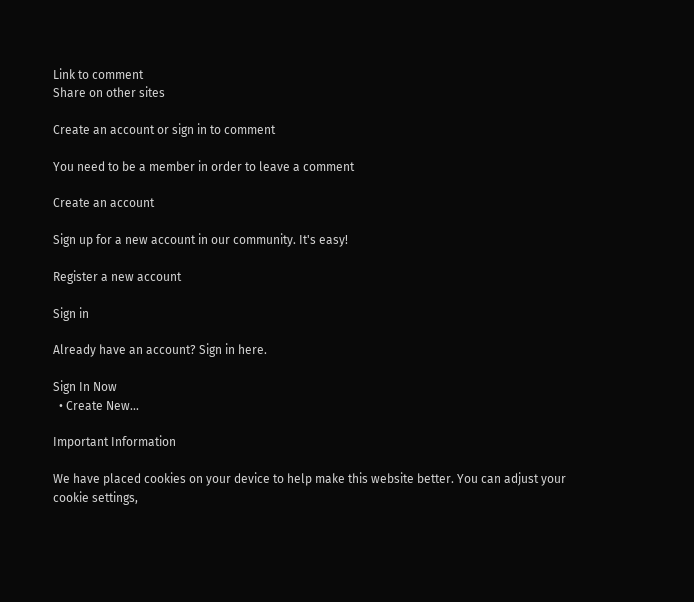Link to comment
Share on other sites

Create an account or sign in to comment

You need to be a member in order to leave a comment

Create an account

Sign up for a new account in our community. It's easy!

Register a new account

Sign in

Already have an account? Sign in here.

Sign In Now
  • Create New...

Important Information

We have placed cookies on your device to help make this website better. You can adjust your cookie settings,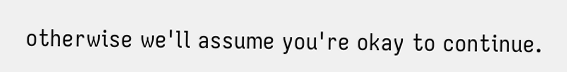otherwise we'll assume you're okay to continue.